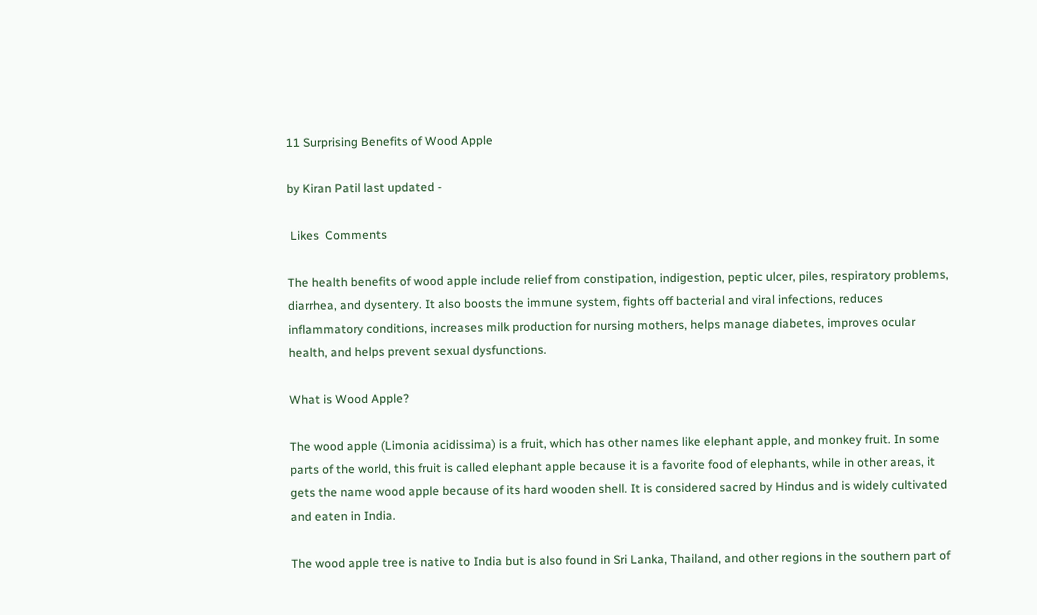11 Surprising Benefits of Wood Apple

by Kiran Patil last updated -

 Likes  Comments

The health benefits of wood apple include relief from constipation, indigestion, peptic ulcer, piles, respiratory problems, diarrhea, and dysentery. It also boosts the immune system, fights off bacterial and viral infections, reduces inflammatory conditions, increases milk production for nursing mothers, helps manage diabetes, improves ocular health, and helps prevent sexual dysfunctions.

What is Wood Apple?

The wood apple (Limonia acidissima) is a fruit, which has other names like elephant apple, and monkey fruit. In some parts of the world, this fruit is called elephant apple because it is a favorite food of elephants, while in other areas, it gets the name wood apple because of its hard wooden shell. It is considered sacred by Hindus and is widely cultivated and eaten in India.

The wood apple tree is native to India but is also found in Sri Lanka, Thailand, and other regions in the southern part of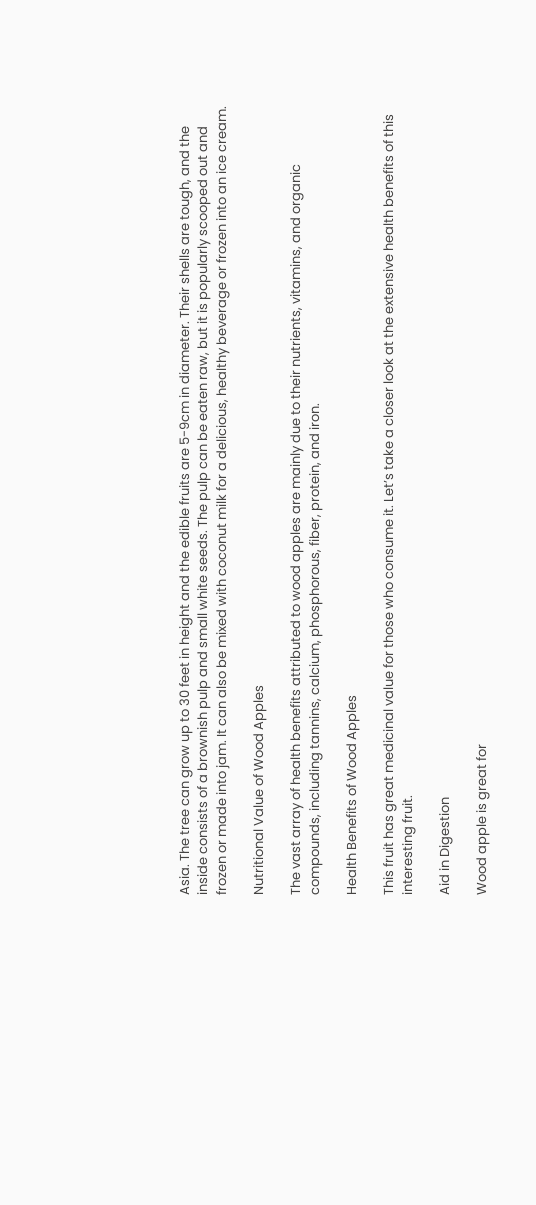Asia. The tree can grow up to 30 feet in height and the edible fruits are 5-9cm in diameter. Their shells are tough, and the inside consists of a brownish pulp and small white seeds. The pulp can be eaten raw, but it is popularly scooped out and frozen or made into jam. It can also be mixed with coconut milk for a delicious, healthy beverage or frozen into an ice cream.

Nutritional Value of Wood Apples

The vast array of health benefits attributed to wood apples are mainly due to their nutrients, vitamins, and organic compounds, including tannins, calcium, phosphorous, fiber, protein, and iron.

Health Benefits of Wood Apples

This fruit has great medicinal value for those who consume it. Let’s take a closer look at the extensive health benefits of this interesting fruit.

Aid in Digestion

Wood apple is great for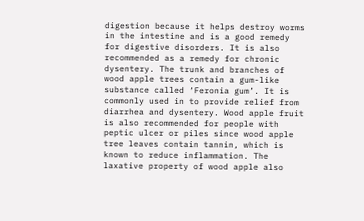digestion because it helps destroy worms in the intestine and is a good remedy for digestive disorders. It is also recommended as a remedy for chronic dysentery. The trunk and branches of wood apple trees contain a gum-like substance called ‘Feronia gum’. It is commonly used in to provide relief from diarrhea and dysentery. Wood apple fruit is also recommended for people with peptic ulcer or piles since wood apple tree leaves contain tannin, which is known to reduce inflammation. The laxative property of wood apple also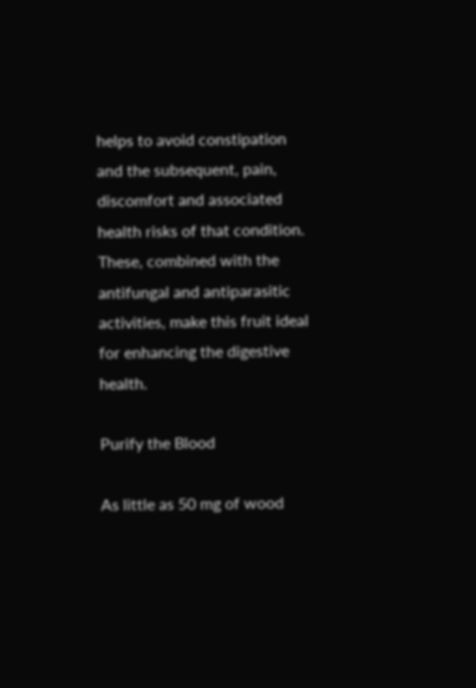helps to avoid constipation and the subsequent, pain, discomfort and associated health risks of that condition. These, combined with the antifungal and antiparasitic activities, make this fruit ideal for enhancing the digestive health.

Purify the Blood

As little as 50 mg of wood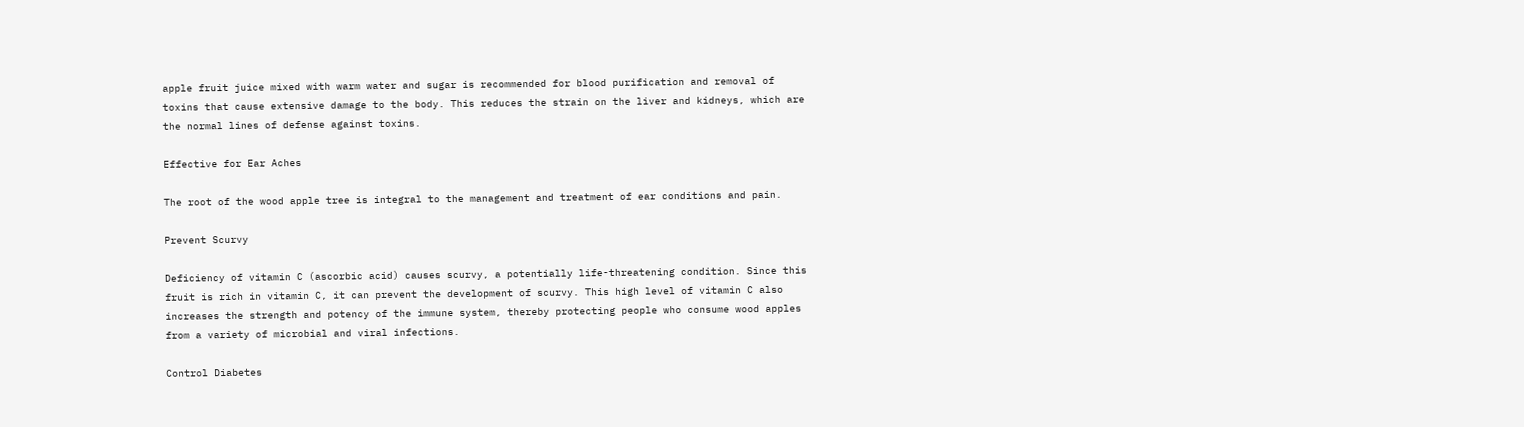apple fruit juice mixed with warm water and sugar is recommended for blood purification and removal of toxins that cause extensive damage to the body. This reduces the strain on the liver and kidneys, which are the normal lines of defense against toxins.

Effective for Ear Aches

The root of the wood apple tree is integral to the management and treatment of ear conditions and pain.

Prevent Scurvy

Deficiency of vitamin C (ascorbic acid) causes scurvy, a potentially life-threatening condition. Since this fruit is rich in vitamin C, it can prevent the development of scurvy. This high level of vitamin C also increases the strength and potency of the immune system, thereby protecting people who consume wood apples from a variety of microbial and viral infections.

Control Diabetes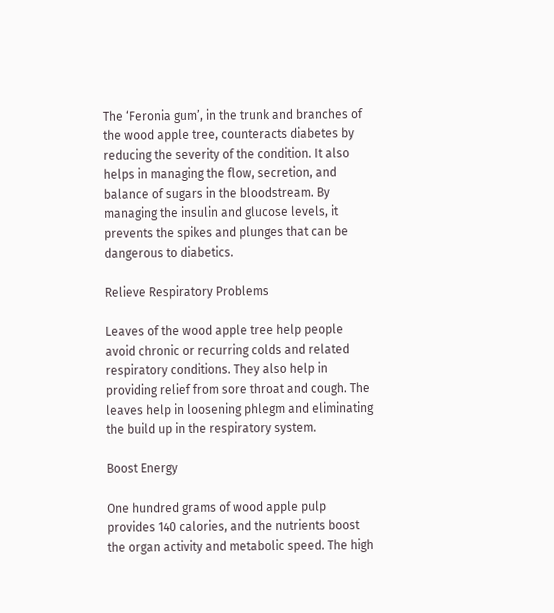The ‘Feronia gum’, in the trunk and branches of the wood apple tree, counteracts diabetes by reducing the severity of the condition. It also helps in managing the flow, secretion, and balance of sugars in the bloodstream. By managing the insulin and glucose levels, it prevents the spikes and plunges that can be dangerous to diabetics.

Relieve Respiratory Problems

Leaves of the wood apple tree help people avoid chronic or recurring colds and related respiratory conditions. They also help in providing relief from sore throat and cough. The leaves help in loosening phlegm and eliminating the build up in the respiratory system.

Boost Energy

One hundred grams of wood apple pulp provides 140 calories, and the nutrients boost the organ activity and metabolic speed. The high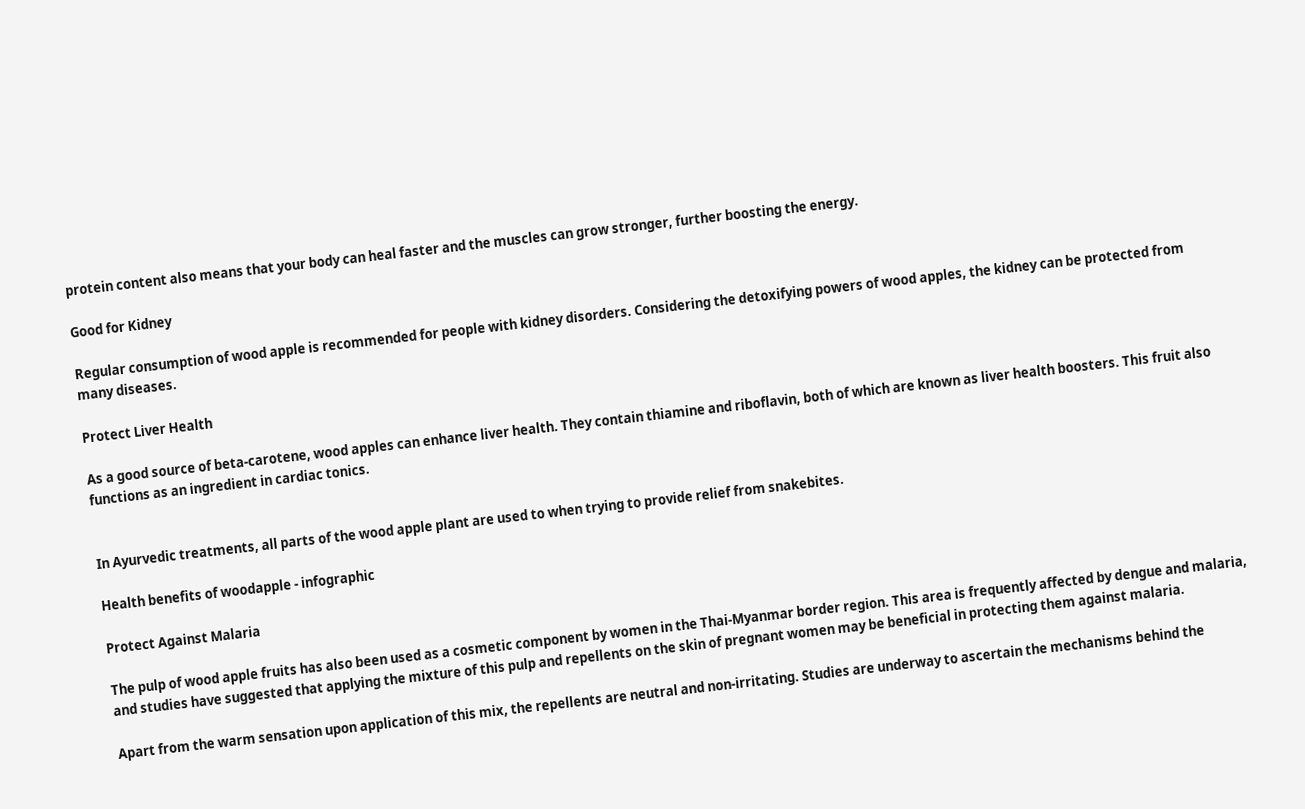protein content also means that your body can heal faster and the muscles can grow stronger, further boosting the energy.

Good for Kidney

Regular consumption of wood apple is recommended for people with kidney disorders. Considering the detoxifying powers of wood apples, the kidney can be protected from many diseases.

Protect Liver Health

As a good source of beta-carotene, wood apples can enhance liver health. They contain thiamine and riboflavin, both of which are known as liver health boosters. This fruit also functions as an ingredient in cardiac tonics.


In Ayurvedic treatments, all parts of the wood apple plant are used to when trying to provide relief from snakebites.

Health benefits of woodapple - infographic

Protect Against Malaria

The pulp of wood apple fruits has also been used as a cosmetic component by women in the Thai-Myanmar border region. This area is frequently affected by dengue and malaria, and studies have suggested that applying the mixture of this pulp and repellents on the skin of pregnant women may be beneficial in protecting them against malaria.

Apart from the warm sensation upon application of this mix, the repellents are neutral and non-irritating. Studies are underway to ascertain the mechanisms behind the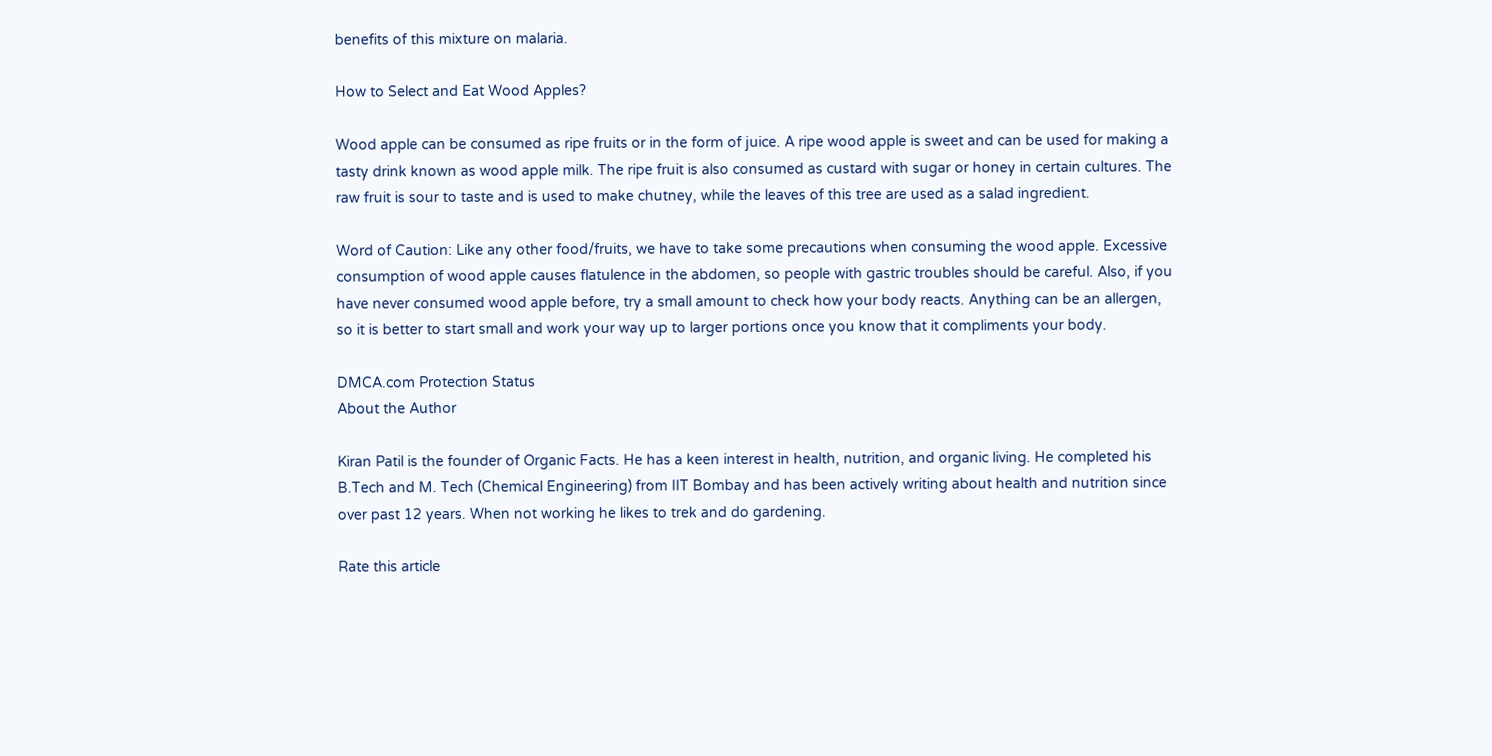benefits of this mixture on malaria.

How to Select and Eat Wood Apples?

Wood apple can be consumed as ripe fruits or in the form of juice. A ripe wood apple is sweet and can be used for making a tasty drink known as wood apple milk. The ripe fruit is also consumed as custard with sugar or honey in certain cultures. The raw fruit is sour to taste and is used to make chutney, while the leaves of this tree are used as a salad ingredient.

Word of Caution: Like any other food/fruits, we have to take some precautions when consuming the wood apple. Excessive consumption of wood apple causes flatulence in the abdomen, so people with gastric troubles should be careful. Also, if you have never consumed wood apple before, try a small amount to check how your body reacts. Anything can be an allergen, so it is better to start small and work your way up to larger portions once you know that it compliments your body.

DMCA.com Protection Status
About the Author

Kiran Patil is the founder of Organic Facts. He has a keen interest in health, nutrition, and organic living. He completed his B.Tech and M. Tech (Chemical Engineering) from IIT Bombay and has been actively writing about health and nutrition since over past 12 years. When not working he likes to trek and do gardening.

Rate this article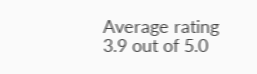Average rating 3.9 out of 5.0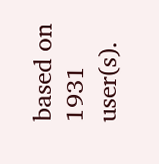based on 1931 user(s).